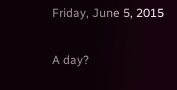Friday, June 5, 2015

A day?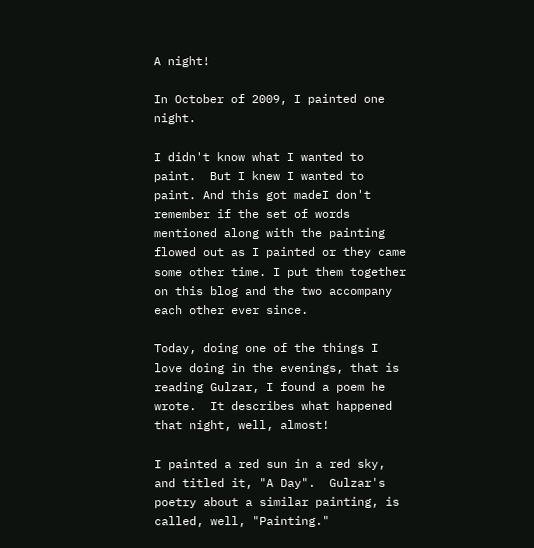A night!

In October of 2009, I painted one night.

I didn't know what I wanted to paint.  But I knew I wanted to paint. And this got madeI don't remember if the set of words mentioned along with the painting flowed out as I painted or they came some other time. I put them together on this blog and the two accompany each other ever since.

Today, doing one of the things I love doing in the evenings, that is reading Gulzar, I found a poem he wrote.  It describes what happened that night, well, almost!

I painted a red sun in a red sky, and titled it, "A Day".  Gulzar's poetry about a similar painting, is called, well, "Painting."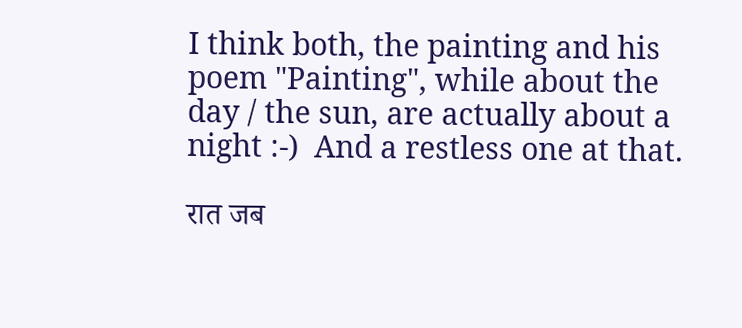I think both, the painting and his poem "Painting", while about the day / the sun, are actually about a night :-)  And a restless one at that.

रात जब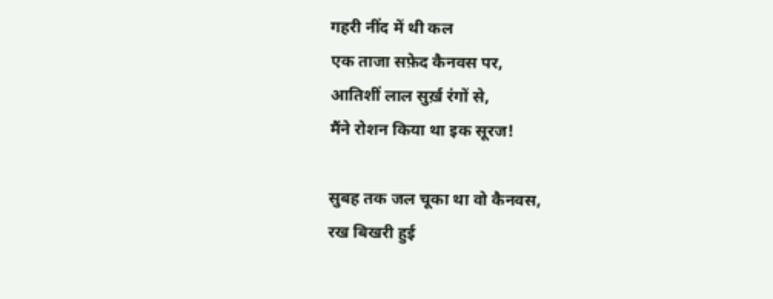गहरी नींद में थी कल
एक ताजा सफ़ेद कैनवस पर,
आतिशीं लाल सुर्ख़ रंगों से,
मैंने रोशन किया था इक सूरज!

सुबह तक जल चूका था वो कैनवस,
रख बिखरी हुई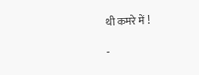थी कमरे में !

-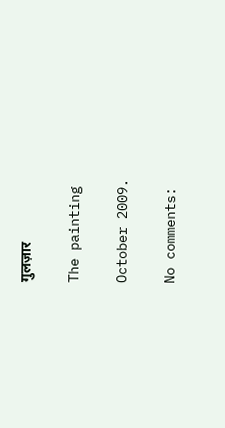गुलज़ार

The painting

October 2009.

No comments: